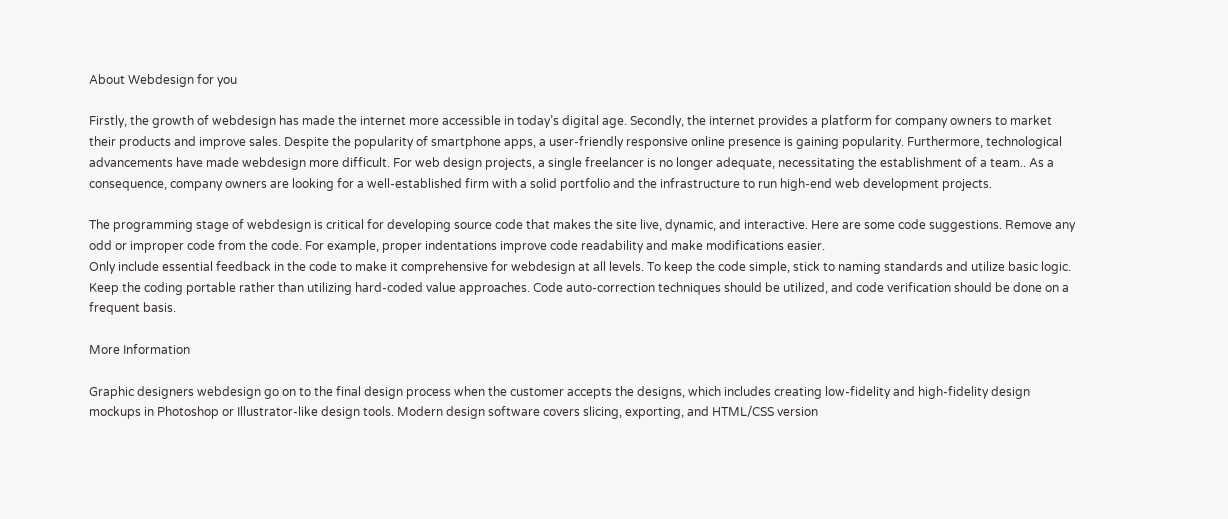About Webdesign for you

Firstly, the growth of webdesign has made the internet more accessible in today’s digital age. Secondly, the internet provides a platform for company owners to market their products and improve sales. Despite the popularity of smartphone apps, a user-friendly responsive online presence is gaining popularity. Furthermore, technological advancements have made webdesign more difficult. For web design projects, a single freelancer is no longer adequate, necessitating the establishment of a team.. As a consequence, company owners are looking for a well-established firm with a solid portfolio and the infrastructure to run high-end web development projects.

The programming stage of webdesign is critical for developing source code that makes the site live, dynamic, and interactive. Here are some code suggestions. Remove any odd or improper code from the code. For example, proper indentations improve code readability and make modifications easier.
Only include essential feedback in the code to make it comprehensive for webdesign at all levels. To keep the code simple, stick to naming standards and utilize basic logic. Keep the coding portable rather than utilizing hard-coded value approaches. Code auto-correction techniques should be utilized, and code verification should be done on a frequent basis.

More Information

Graphic designers webdesign go on to the final design process when the customer accepts the designs, which includes creating low-fidelity and high-fidelity design mockups in Photoshop or Illustrator-like design tools. Modern design software covers slicing, exporting, and HTML/CSS version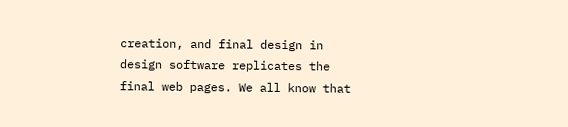creation, and final design in design software replicates the final web pages. We all know that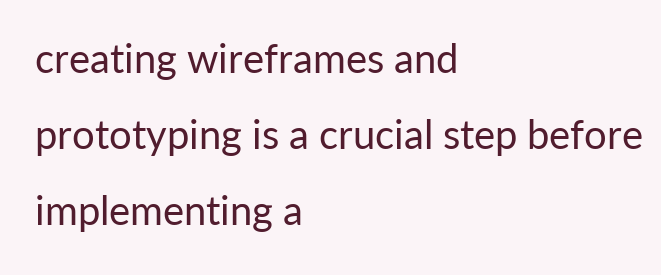creating wireframes and prototyping is a crucial step before implementing a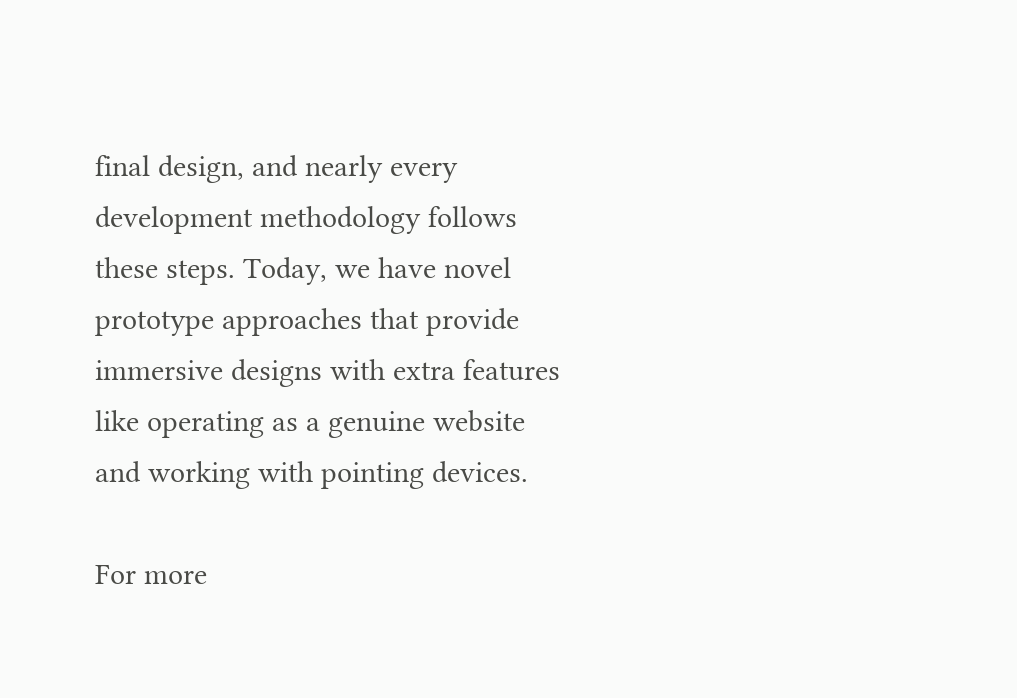final design, and nearly every development methodology follows these steps. Today, we have novel prototype approaches that provide immersive designs with extra features like operating as a genuine website and working with pointing devices.

For more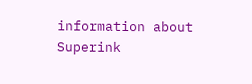information about Superink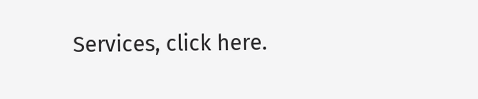Services, click here.